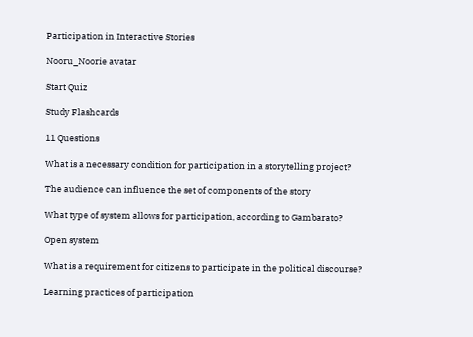Participation in Interactive Stories

Nooru_Noorie avatar

Start Quiz

Study Flashcards

11 Questions

What is a necessary condition for participation in a storytelling project?

The audience can influence the set of components of the story

What type of system allows for participation, according to Gambarato?

Open system

What is a requirement for citizens to participate in the political discourse?

Learning practices of participation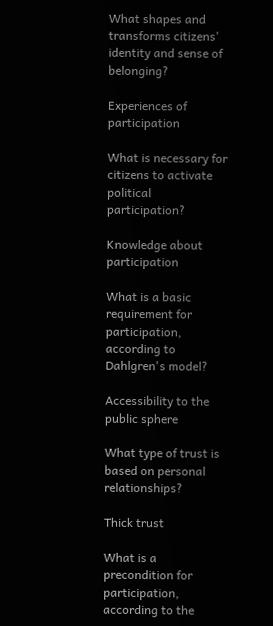What shapes and transforms citizens' identity and sense of belonging?

Experiences of participation

What is necessary for citizens to activate political participation?

Knowledge about participation

What is a basic requirement for participation, according to Dahlgren's model?

Accessibility to the public sphere

What type of trust is based on personal relationships?

Thick trust

What is a precondition for participation, according to the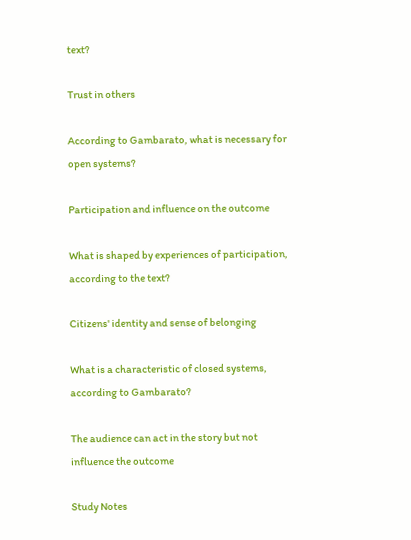text?

Trust in others

According to Gambarato, what is necessary for open systems?

Participation and influence on the outcome

What is shaped by experiences of participation, according to the text?

Citizens' identity and sense of belonging

What is a characteristic of closed systems, according to Gambarato?

The audience can act in the story but not influence the outcome

Study Notes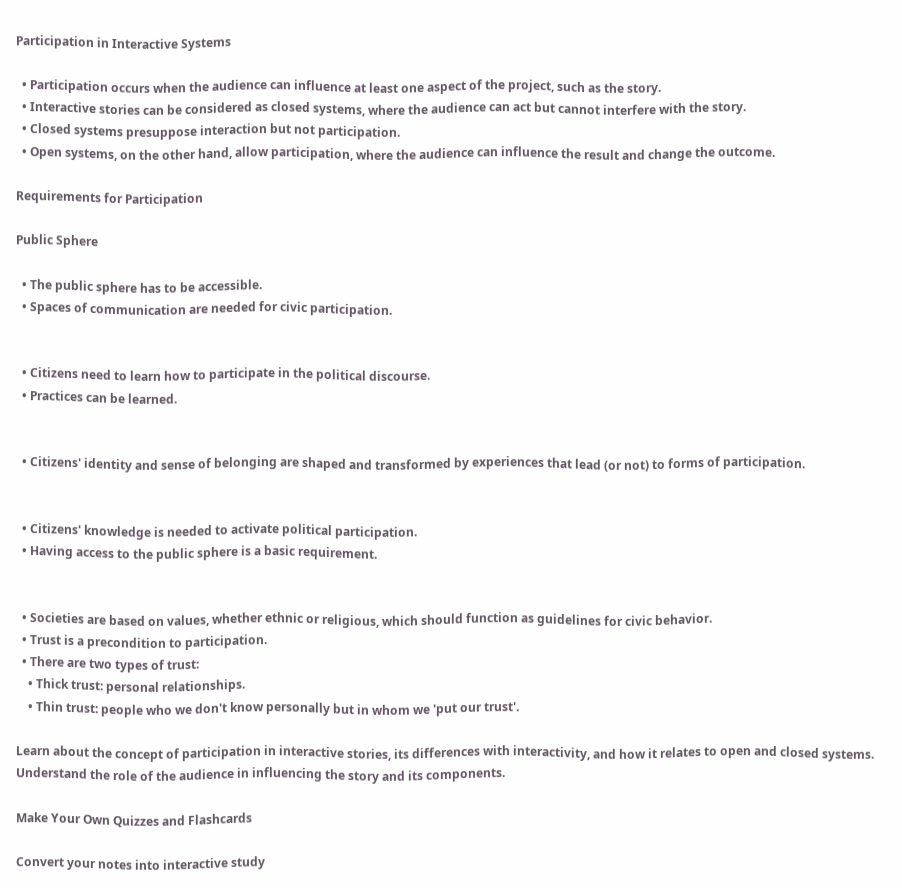Participation in Interactive Systems

  • Participation occurs when the audience can influence at least one aspect of the project, such as the story.
  • Interactive stories can be considered as closed systems, where the audience can act but cannot interfere with the story.
  • Closed systems presuppose interaction but not participation.
  • Open systems, on the other hand, allow participation, where the audience can influence the result and change the outcome.

Requirements for Participation

Public Sphere

  • The public sphere has to be accessible.
  • Spaces of communication are needed for civic participation.


  • Citizens need to learn how to participate in the political discourse.
  • Practices can be learned.


  • Citizens' identity and sense of belonging are shaped and transformed by experiences that lead (or not) to forms of participation.


  • Citizens' knowledge is needed to activate political participation.
  • Having access to the public sphere is a basic requirement.


  • Societies are based on values, whether ethnic or religious, which should function as guidelines for civic behavior.
  • Trust is a precondition to participation.
  • There are two types of trust:
    • Thick trust: personal relationships.
    • Thin trust: people who we don't know personally but in whom we 'put our trust'.

Learn about the concept of participation in interactive stories, its differences with interactivity, and how it relates to open and closed systems. Understand the role of the audience in influencing the story and its components.

Make Your Own Quizzes and Flashcards

Convert your notes into interactive study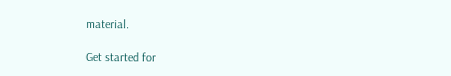material.

Get started for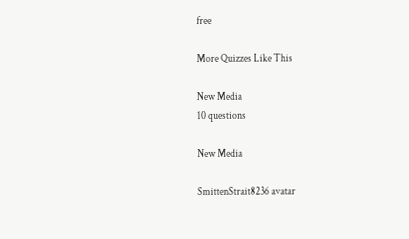free

More Quizzes Like This

New Media
10 questions

New Media

SmittenStrait8236 avatar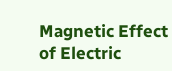Magnetic Effect of Electric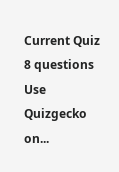Current Quiz
8 questions
Use Quizgecko on...